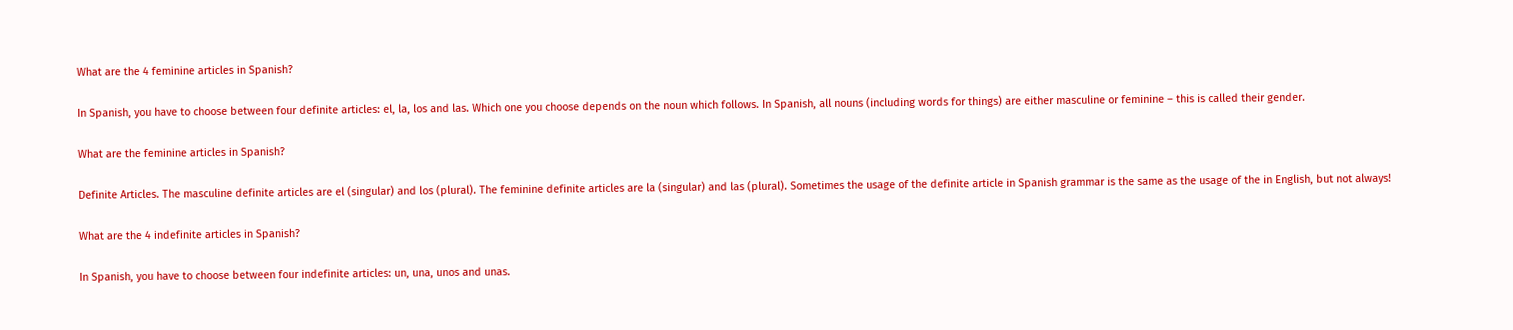What are the 4 feminine articles in Spanish?

In Spanish, you have to choose between four definite articles: el, la, los and las. Which one you choose depends on the noun which follows. In Spanish, all nouns (including words for things) are either masculine or feminine – this is called their gender.

What are the feminine articles in Spanish?

Definite Articles. The masculine definite articles are el (singular) and los (plural). The feminine definite articles are la (singular) and las (plural). Sometimes the usage of the definite article in Spanish grammar is the same as the usage of the in English, but not always!

What are the 4 indefinite articles in Spanish?

In Spanish, you have to choose between four indefinite articles: un, una, unos and unas.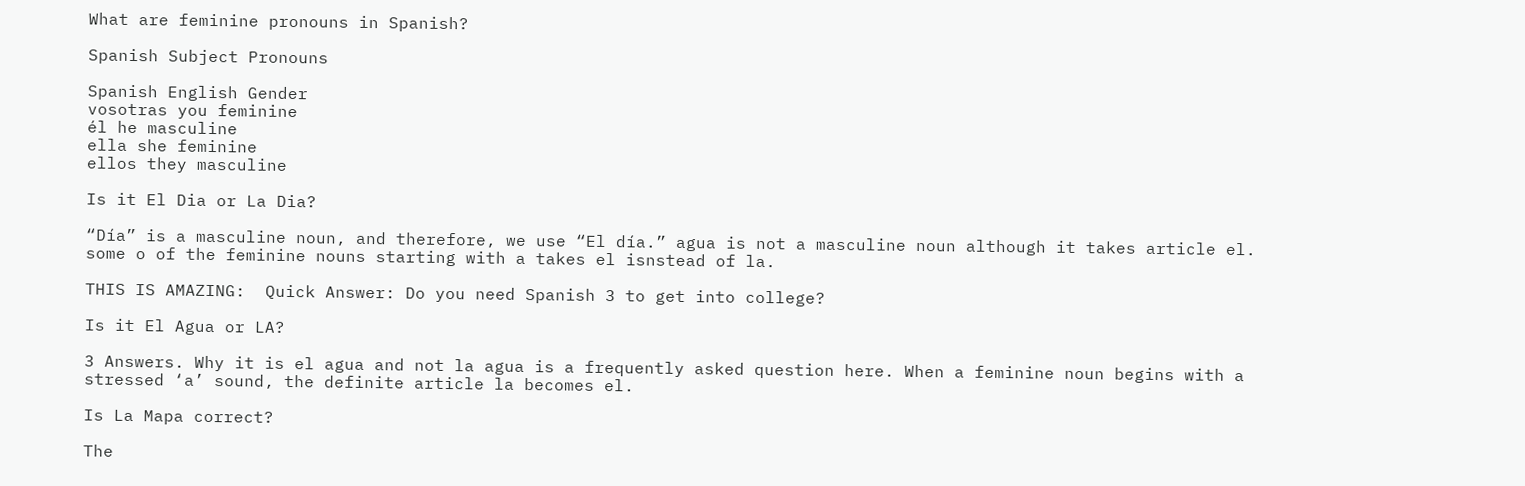What are feminine pronouns in Spanish?

Spanish Subject Pronouns

Spanish English Gender
vosotras you feminine
él he masculine
ella she feminine
ellos they masculine

Is it El Dia or La Dia?

“Día” is a masculine noun, and therefore, we use “El día.” agua is not a masculine noun although it takes article el. some o of the feminine nouns starting with a takes el isnstead of la.

THIS IS AMAZING:  Quick Answer: Do you need Spanish 3 to get into college?

Is it El Agua or LA?

3 Answers. Why it is el agua and not la agua is a frequently asked question here. When a feminine noun begins with a stressed ‘a’ sound, the definite article la becomes el.

Is La Mapa correct?

The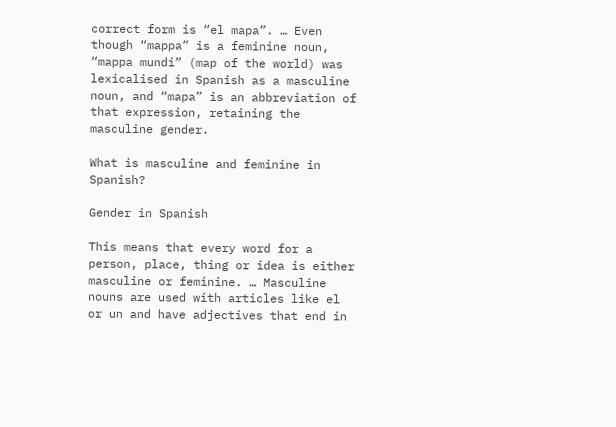correct form is “el mapa”. … Even though “mappa” is a feminine noun, “mappa mundi” (map of the world) was lexicalised in Spanish as a masculine noun, and “mapa” is an abbreviation of that expression, retaining the masculine gender.

What is masculine and feminine in Spanish?

Gender in Spanish

This means that every word for a person, place, thing or idea is either masculine or feminine. … Masculine nouns are used with articles like el or un and have adjectives that end in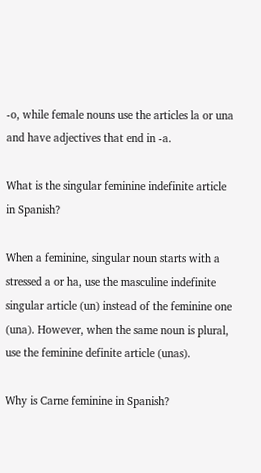-o, while female nouns use the articles la or una and have adjectives that end in -a.

What is the singular feminine indefinite article in Spanish?

When a feminine, singular noun starts with a stressed a or ha, use the masculine indefinite singular article (un) instead of the feminine one (una). However, when the same noun is plural, use the feminine definite article (unas).

Why is Carne feminine in Spanish?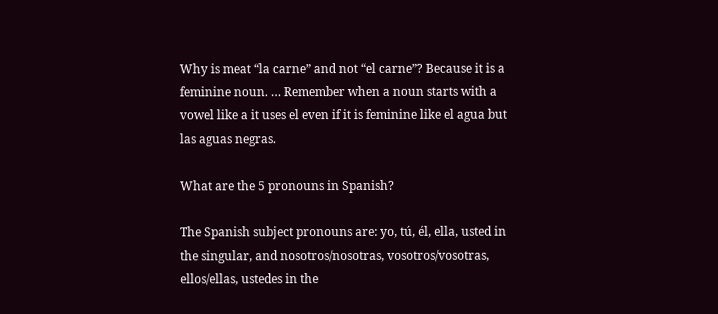Why is meat “la carne” and not “el carne”? Because it is a feminine noun. … Remember when a noun starts with a vowel like a it uses el even if it is feminine like el agua but las aguas negras.

What are the 5 pronouns in Spanish?

The Spanish subject pronouns are: yo, tú, él, ella, usted in the singular, and nosotros/nosotras, vosotros/vosotras, ellos/ellas, ustedes in the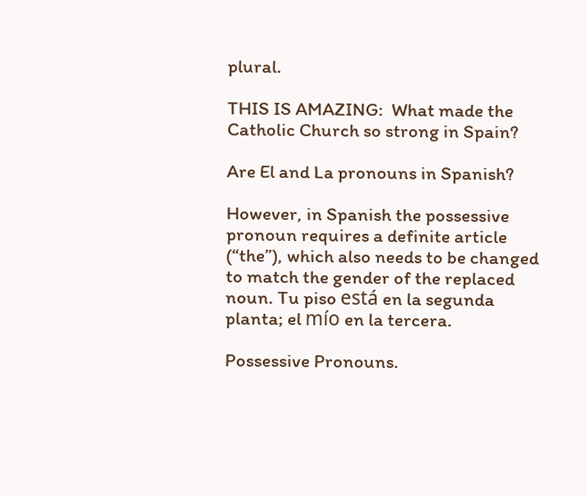plural.

THIS IS AMAZING:  What made the Catholic Church so strong in Spain?

Are El and La pronouns in Spanish?

However, in Spanish the possessive pronoun requires a definite article (“the”), which also needs to be changed to match the gender of the replaced noun. Tu piso está en la segunda planta; el mío en la tercera.

Possessive Pronouns.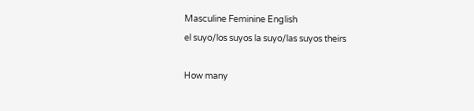Masculine Feminine English
el suyo/los suyos la suyo/las suyos theirs

How many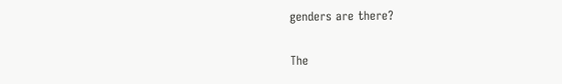genders are there?

The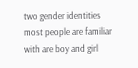two gender identities most people are familiar with are boy and girl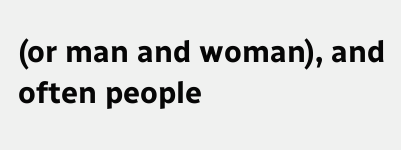(or man and woman), and often people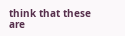think that these are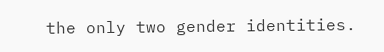the only two gender identities.